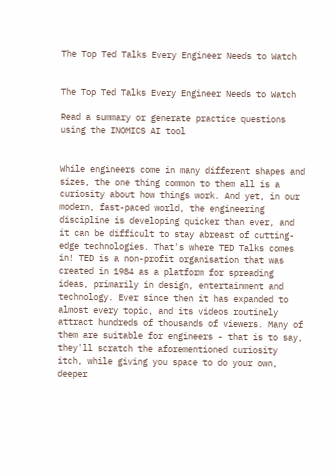The Top Ted Talks Every Engineer Needs to Watch


The Top Ted Talks Every Engineer Needs to Watch

Read a summary or generate practice questions using the INOMICS AI tool


While engineers come in many different shapes and sizes, the one thing common to them all is a curiosity about how things work. And yet, in our modern, fast-paced world, the engineering discipline is developing quicker than ever, and it can be difficult to stay abreast of cutting-edge technologies. That's where TED Talks comes in! TED is a non-profit organisation that was created in 1984 as a platform for spreading ideas, primarily in design, entertainment and technology. Ever since then it has expanded to almost every topic, and its videos routinely attract hundreds of thousands of viewers. Many of them are suitable for engineers - that is to say, they'll scratch the aforementioned curiosity itch, while giving you space to do your own, deeper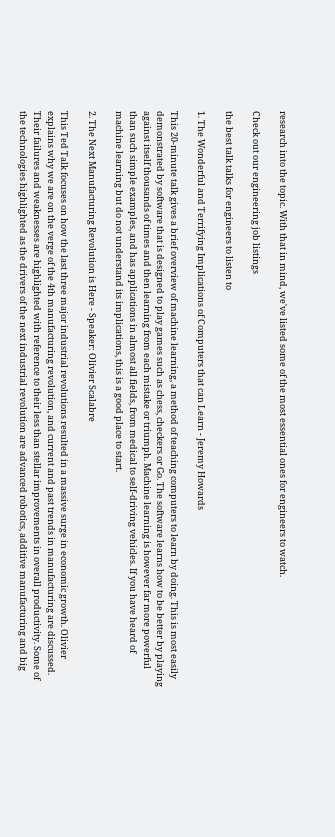research into the topic. With that in mind, we've listed some of the most essential ones for engineers to watch.

Check out our engineering job listings

the best talk talks for engineers to listen to

1. The Wonderful and Terrifying Implications of Computers that can Learn - Jeremy Howards

This 20-minute talk gives a brief overview of machine learning, a method of teaching computers to learn by doing. This is most easily demonstrated by software that is designed to play games such as chess, checkers or Go. The software learns how to be better by playing against itself thousands of times and then learning from each mistake or triumph. Machine learning is however far more powerful than such simple examples, and has applications in almost all fields, from medical to self-driving vehicles. If you have heard of machine learning but do not understand its implications, this is a good place to start.

2. The Next Manufacturing Revolution is Here - Speaker: Olivier Scalabre

This Ted Talk focuses on how the last three major industrial revolutions resulted in a massive surge in economic growth. Olivier explains why we are on the verge of the 4th manufacturing revolution, and current and past trends in manufacturing are discussed. Their failures and weaknesses are highlighted with reference to their less than stellar improvements in overall productivity. Some of the technologies highlighted as the drivers of the next industrial revolution are advanced robotics, additive manufacturing and big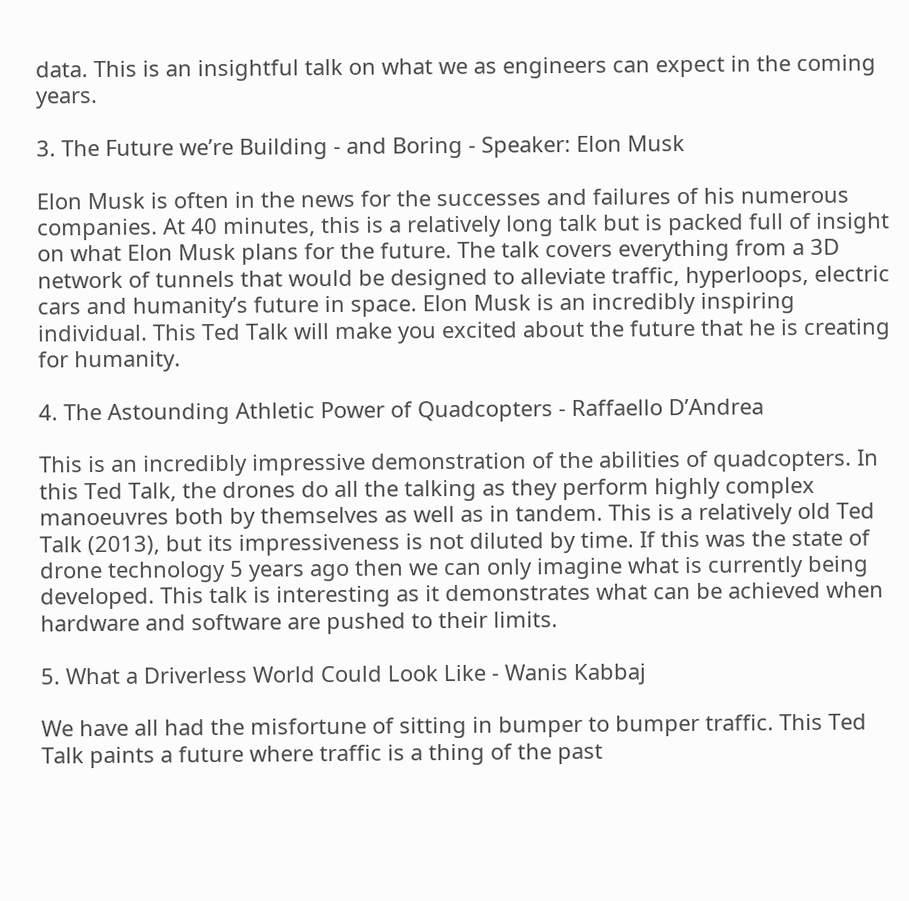data. This is an insightful talk on what we as engineers can expect in the coming years.

3. The Future we’re Building - and Boring - Speaker: Elon Musk

Elon Musk is often in the news for the successes and failures of his numerous companies. At 40 minutes, this is a relatively long talk but is packed full of insight on what Elon Musk plans for the future. The talk covers everything from a 3D network of tunnels that would be designed to alleviate traffic, hyperloops, electric cars and humanity’s future in space. Elon Musk is an incredibly inspiring individual. This Ted Talk will make you excited about the future that he is creating for humanity.

4. The Astounding Athletic Power of Quadcopters - Raffaello D’Andrea

This is an incredibly impressive demonstration of the abilities of quadcopters. In this Ted Talk, the drones do all the talking as they perform highly complex manoeuvres both by themselves as well as in tandem. This is a relatively old Ted Talk (2013), but its impressiveness is not diluted by time. If this was the state of drone technology 5 years ago then we can only imagine what is currently being developed. This talk is interesting as it demonstrates what can be achieved when hardware and software are pushed to their limits.

5. What a Driverless World Could Look Like - Wanis Kabbaj

We have all had the misfortune of sitting in bumper to bumper traffic. This Ted Talk paints a future where traffic is a thing of the past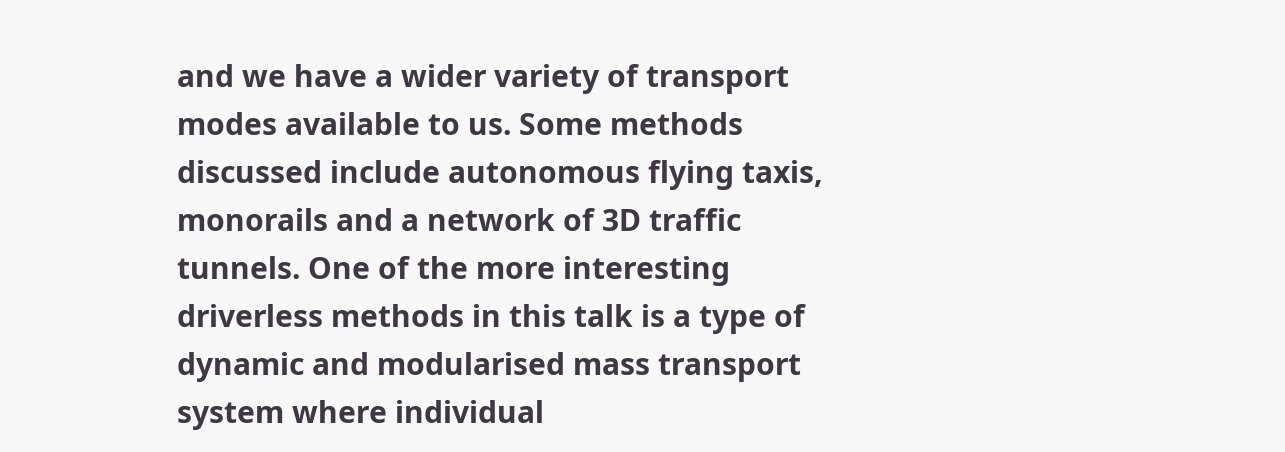and we have a wider variety of transport modes available to us. Some methods discussed include autonomous flying taxis, monorails and a network of 3D traffic tunnels. One of the more interesting driverless methods in this talk is a type of dynamic and modularised mass transport system where individual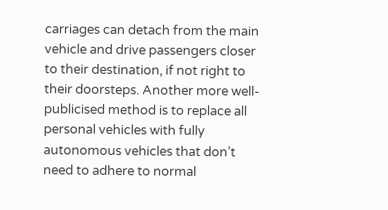carriages can detach from the main vehicle and drive passengers closer to their destination, if not right to their doorsteps. Another more well-publicised method is to replace all personal vehicles with fully autonomous vehicles that don’t need to adhere to normal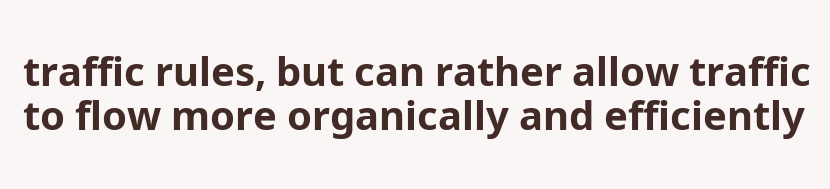traffic rules, but can rather allow traffic to flow more organically and efficiently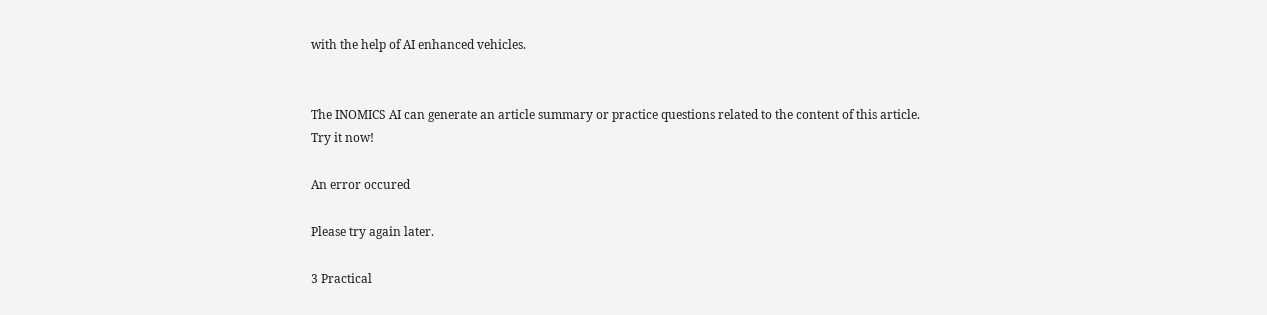with the help of AI enhanced vehicles.


The INOMICS AI can generate an article summary or practice questions related to the content of this article.
Try it now!

An error occured

Please try again later.

3 Practical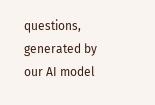questions, generated by our AI model